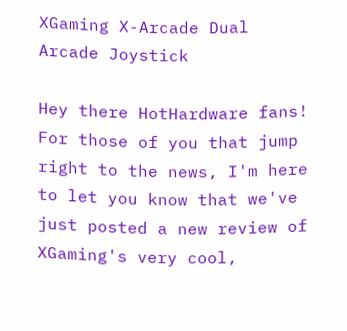XGaming X-Arcade Dual Arcade Joystick

Hey there HotHardware fans! For those of you that jump right to the news, I'm here to let you know that we've just posted a new review of XGaming's very cool,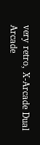very retro, X-Arcade Dual Arcade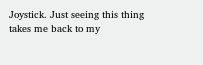Joystick. Just seeing this thing takes me back to my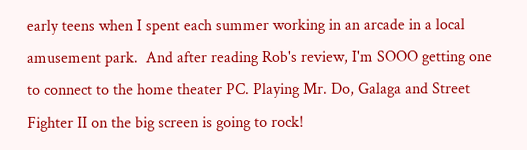early teens when I spent each summer working in an arcade in a local amusement park.  And after reading Rob's review, I'm SOOO getting one to connect to the home theater PC. Playing Mr. Do, Galaga and Street Fighter II on the big screen is going to rock!